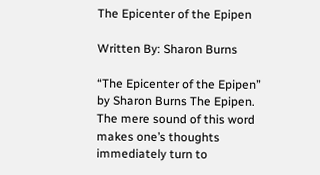The Epicenter of the Epipen

Written By: Sharon Burns

“The Epicenter of the Epipen” by Sharon Burns The Epipen. The mere sound of this word makes one’s thoughts immediately turn to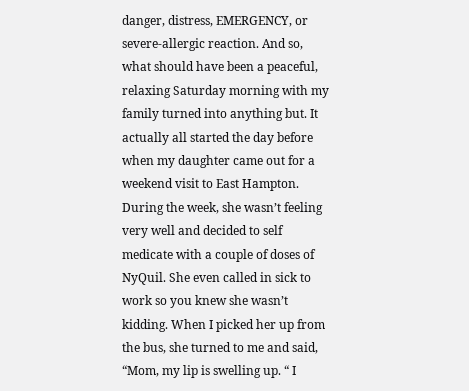danger, distress, EMERGENCY, or severe-allergic reaction. And so, what should have been a peaceful, relaxing Saturday morning with my family turned into anything but. It actually all started the day before when my daughter came out for a weekend visit to East Hampton. During the week, she wasn’t feeling very well and decided to self medicate with a couple of doses of NyQuil. She even called in sick to work so you knew she wasn’t kidding. When I picked her up from the bus, she turned to me and said, “Mom, my lip is swelling up. “ I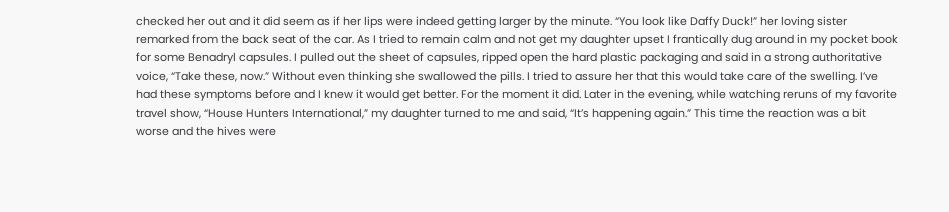checked her out and it did seem as if her lips were indeed getting larger by the minute. “You look like Daffy Duck!” her loving sister remarked from the back seat of the car. As I tried to remain calm and not get my daughter upset I frantically dug around in my pocket book for some Benadryl capsules. I pulled out the sheet of capsules, ripped open the hard plastic packaging and said in a strong authoritative voice, “Take these, now.” Without even thinking she swallowed the pills. I tried to assure her that this would take care of the swelling. I’ve had these symptoms before and I knew it would get better. For the moment it did. Later in the evening, while watching reruns of my favorite travel show, “House Hunters International,” my daughter turned to me and said, “It’s happening again.” This time the reaction was a bit worse and the hives were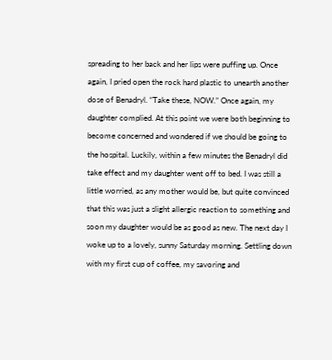spreading to her back and her lips were puffing up. Once again, I pried open the rock hard plastic to unearth another dose of Benadryl. “Take these, NOW.” Once again, my daughter complied. At this point we were both beginning to become concerned and wondered if we should be going to the hospital. Luckily, within a few minutes the Benadryl did take effect and my daughter went off to bed. I was still a little worried, as any mother would be, but quite convinced that this was just a slight allergic reaction to something and soon my daughter would be as good as new. The next day I woke up to a lovely, sunny Saturday morning. Settling down with my first cup of coffee, my savoring and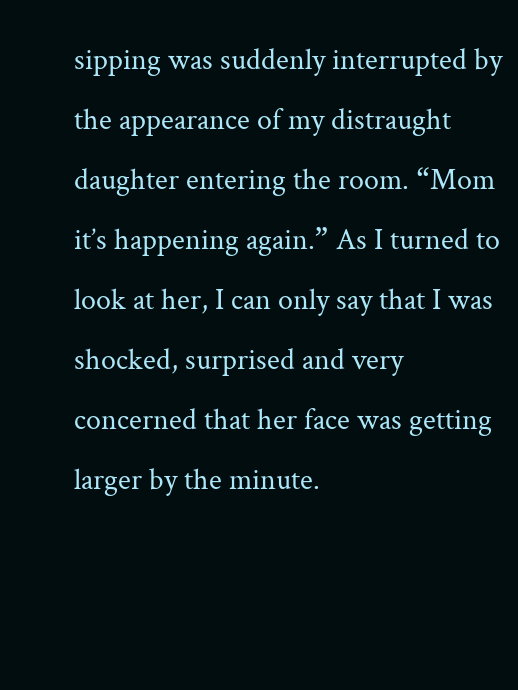sipping was suddenly interrupted by the appearance of my distraught daughter entering the room. “Mom it’s happening again.” As I turned to look at her, I can only say that I was shocked, surprised and very concerned that her face was getting larger by the minute.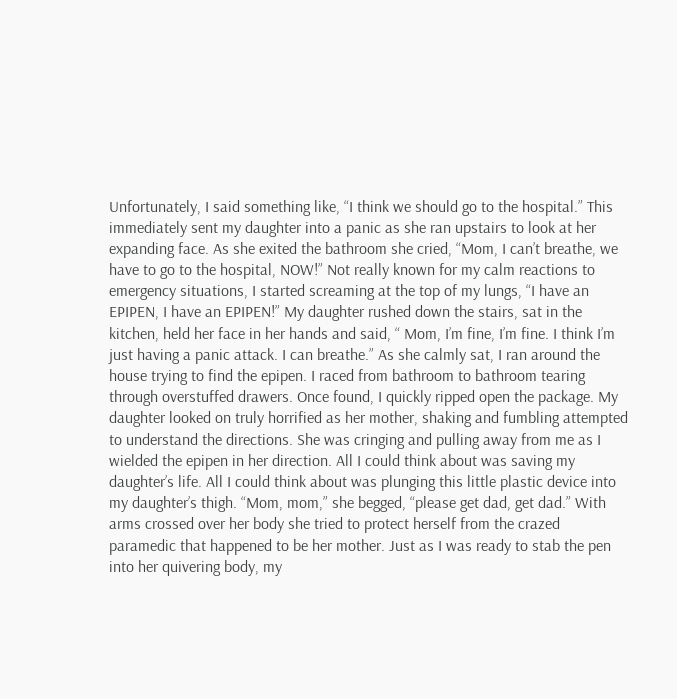Unfortunately, I said something like, “I think we should go to the hospital.” This immediately sent my daughter into a panic as she ran upstairs to look at her expanding face. As she exited the bathroom she cried, “Mom, I can’t breathe, we have to go to the hospital, NOW!” Not really known for my calm reactions to emergency situations, I started screaming at the top of my lungs, “I have an EPIPEN, I have an EPIPEN!” My daughter rushed down the stairs, sat in the kitchen, held her face in her hands and said, “ Mom, I’m fine, I’m fine. I think I’m just having a panic attack. I can breathe.” As she calmly sat, I ran around the house trying to find the epipen. I raced from bathroom to bathroom tearing through overstuffed drawers. Once found, I quickly ripped open the package. My daughter looked on truly horrified as her mother, shaking and fumbling attempted to understand the directions. She was cringing and pulling away from me as I wielded the epipen in her direction. All I could think about was saving my daughter’s life. All I could think about was plunging this little plastic device into my daughter’s thigh. “Mom, mom,” she begged, “please get dad, get dad.” With arms crossed over her body she tried to protect herself from the crazed paramedic that happened to be her mother. Just as I was ready to stab the pen into her quivering body, my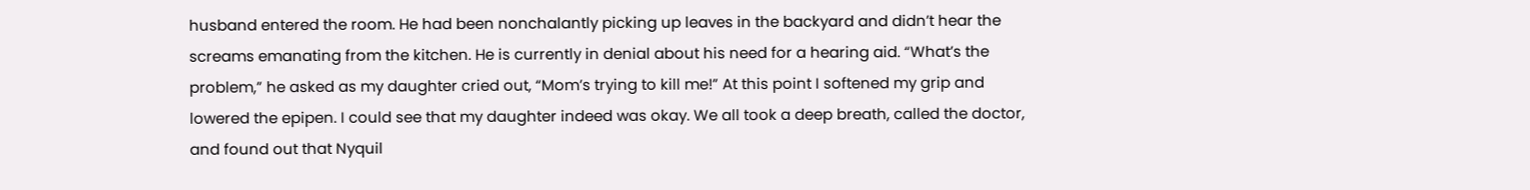husband entered the room. He had been nonchalantly picking up leaves in the backyard and didn’t hear the screams emanating from the kitchen. He is currently in denial about his need for a hearing aid. “What’s the problem,” he asked as my daughter cried out, “Mom’s trying to kill me!” At this point I softened my grip and lowered the epipen. I could see that my daughter indeed was okay. We all took a deep breath, called the doctor, and found out that Nyquil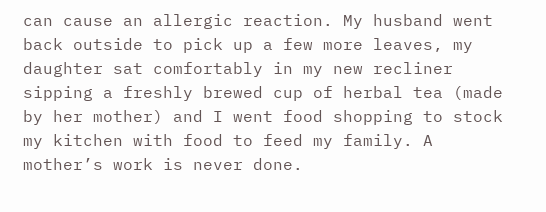can cause an allergic reaction. My husband went back outside to pick up a few more leaves, my daughter sat comfortably in my new recliner sipping a freshly brewed cup of herbal tea (made by her mother) and I went food shopping to stock my kitchen with food to feed my family. A mother’s work is never done.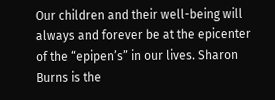Our children and their well-being will always and forever be at the epicenter of the “epipen’s” in our lives. Sharon Burns is the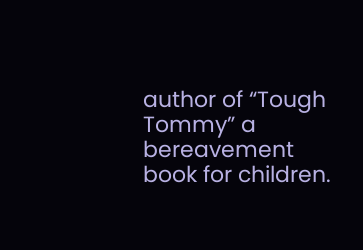author of “Tough Tommy” a bereavement book for children.